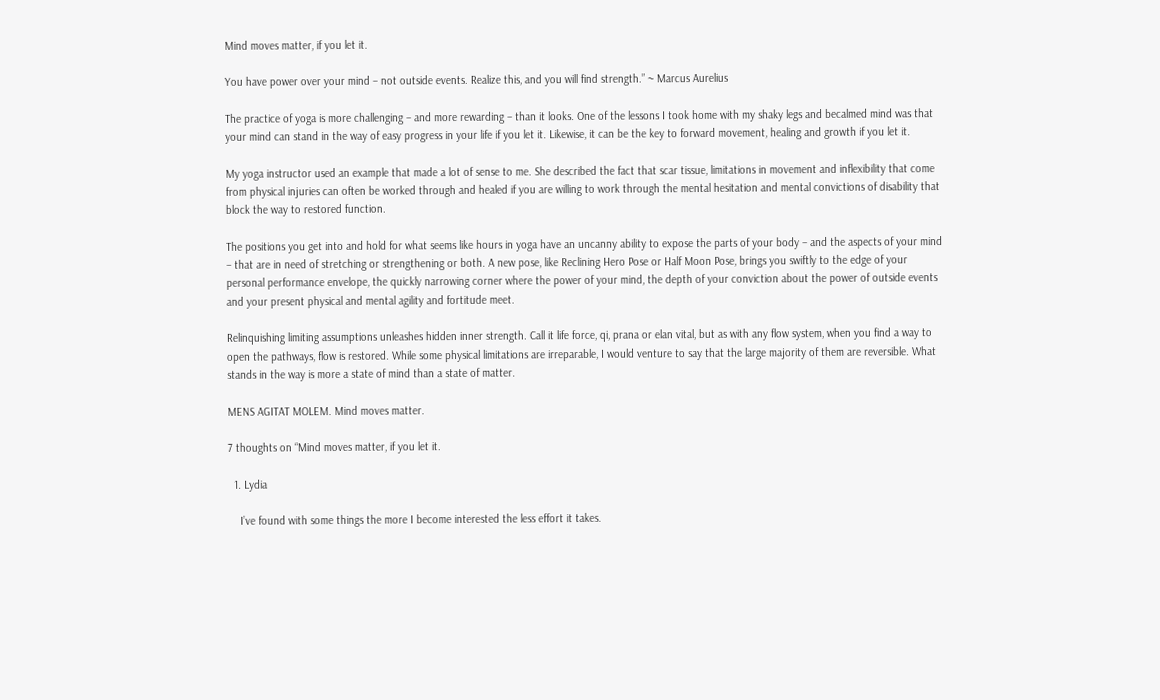Mind moves matter, if you let it.

You have power over your mind – not outside events. Realize this, and you will find strength.” ~ Marcus Aurelius

The practice of yoga is more challenging – and more rewarding – than it looks. One of the lessons I took home with my shaky legs and becalmed mind was that your mind can stand in the way of easy progress in your life if you let it. Likewise, it can be the key to forward movement, healing and growth if you let it.

My yoga instructor used an example that made a lot of sense to me. She described the fact that scar tissue, limitations in movement and inflexibility that come from physical injuries can often be worked through and healed if you are willing to work through the mental hesitation and mental convictions of disability that block the way to restored function.

The positions you get into and hold for what seems like hours in yoga have an uncanny ability to expose the parts of your body – and the aspects of your mind – that are in need of stretching or strengthening or both. A new pose, like Reclining Hero Pose or Half Moon Pose, brings you swiftly to the edge of your personal performance envelope, the quickly narrowing corner where the power of your mind, the depth of your conviction about the power of outside events and your present physical and mental agility and fortitude meet.

Relinquishing limiting assumptions unleashes hidden inner strength. Call it life force, qi, prana or elan vital, but as with any flow system, when you find a way to open the pathways, flow is restored. While some physical limitations are irreparable, I would venture to say that the large majority of them are reversible. What stands in the way is more a state of mind than a state of matter.

MENS AGITAT MOLEM. Mind moves matter.

7 thoughts on “Mind moves matter, if you let it.

  1. Lydia

    I’ve found with some things the more I become interested the less effort it takes.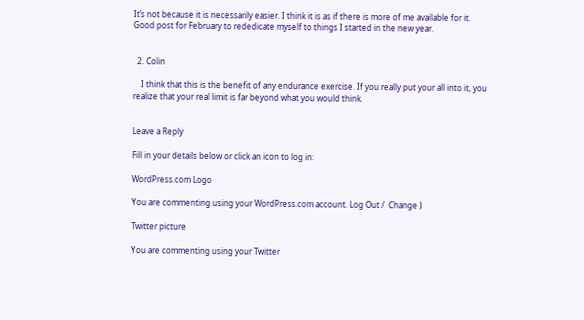It’s not because it is necessarily easier. I think it is as if there is more of me available for it. Good post for February to rededicate myself to things I started in the new year.


  2. Colin

    I think that this is the benefit of any endurance exercise. If you really put your all into it, you realize that your real limit is far beyond what you would think.


Leave a Reply

Fill in your details below or click an icon to log in:

WordPress.com Logo

You are commenting using your WordPress.com account. Log Out /  Change )

Twitter picture

You are commenting using your Twitter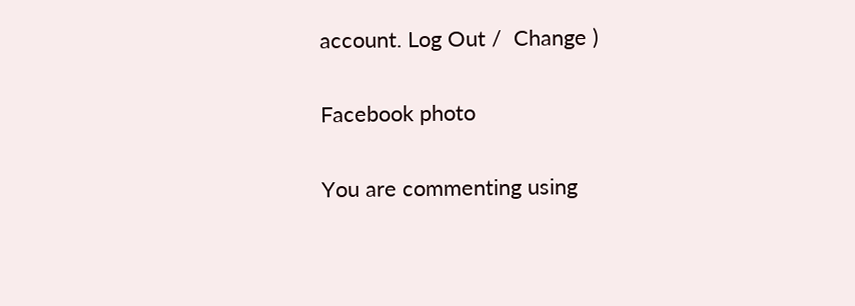account. Log Out /  Change )

Facebook photo

You are commenting using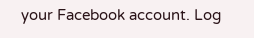your Facebook account. Log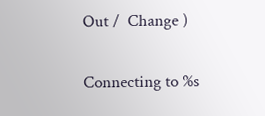Out /  Change )

Connecting to %s